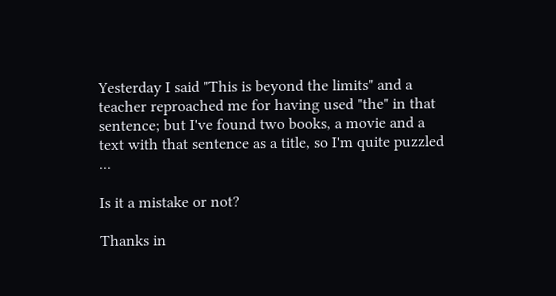Yesterday I said "This is beyond the limits" and a teacher reproached me for having used "the" in that sentence; but I've found two books, a movie and a text with that sentence as a title, so I'm quite puzzled ...

Is it a mistake or not?

Thanks in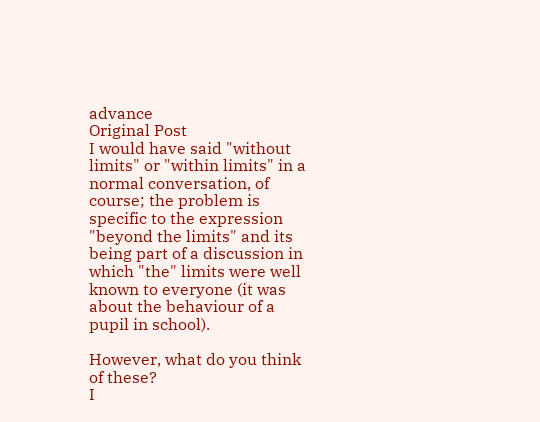advance
Original Post
I would have said "without limits" or "within limits" in a normal conversation, of course; the problem is specific to the expression "beyond the limits" and its being part of a discussion in which "the" limits were well known to everyone (it was about the behaviour of a pupil in school).

However, what do you think of these?
I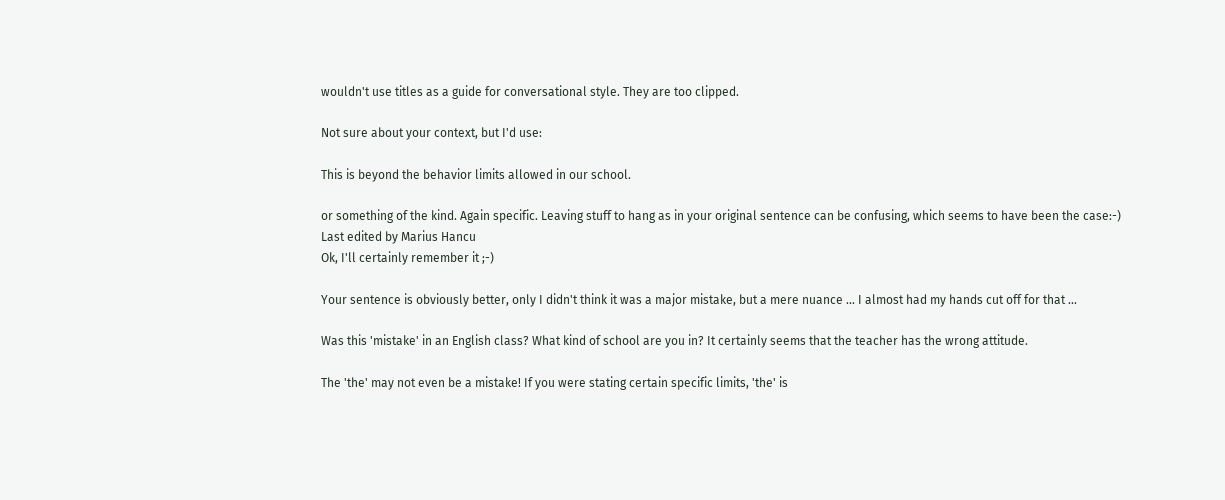wouldn't use titles as a guide for conversational style. They are too clipped.

Not sure about your context, but I'd use:

This is beyond the behavior limits allowed in our school.

or something of the kind. Again specific. Leaving stuff to hang as in your original sentence can be confusing, which seems to have been the case:-)
Last edited by Marius Hancu
Ok, I'll certainly remember it ;-)

Your sentence is obviously better, only I didn't think it was a major mistake, but a mere nuance ... I almost had my hands cut off for that ...

Was this 'mistake' in an English class? What kind of school are you in? It certainly seems that the teacher has the wrong attitude.

The 'the' may not even be a mistake! If you were stating certain specific limits, 'the' is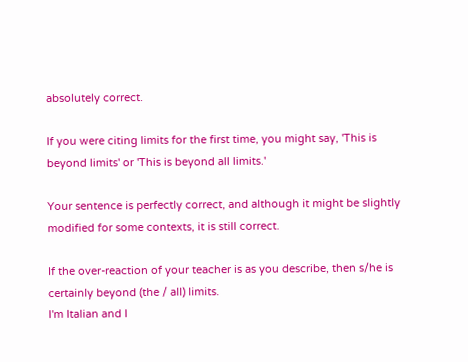absolutely correct.

If you were citing limits for the first time, you might say, 'This is beyond limits' or 'This is beyond all limits.'

Your sentence is perfectly correct, and although it might be slightly modified for some contexts, it is still correct.

If the over-reaction of your teacher is as you describe, then s/he is certainly beyond (the / all) limits.
I'm Italian and I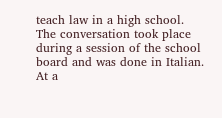teach law in a high school. The conversation took place during a session of the school board and was done in Italian. At a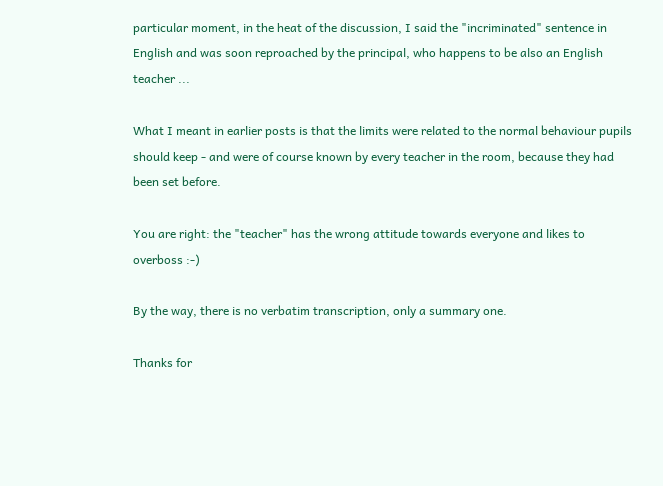particular moment, in the heat of the discussion, I said the "incriminated" sentence in English and was soon reproached by the principal, who happens to be also an English teacher ...

What I meant in earlier posts is that the limits were related to the normal behaviour pupils should keep - and were of course known by every teacher in the room, because they had been set before.

You are right: the "teacher" has the wrong attitude towards everyone and likes to overboss :-)

By the way, there is no verbatim transcription, only a summary one.

Thanks for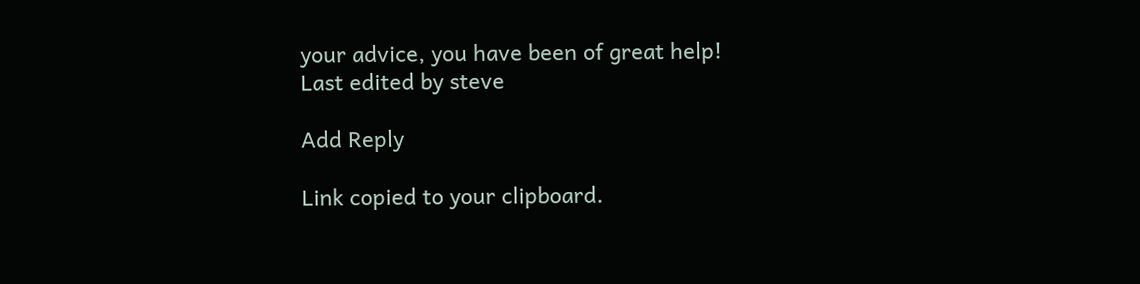your advice, you have been of great help!
Last edited by steve

Add Reply

Link copied to your clipboard.